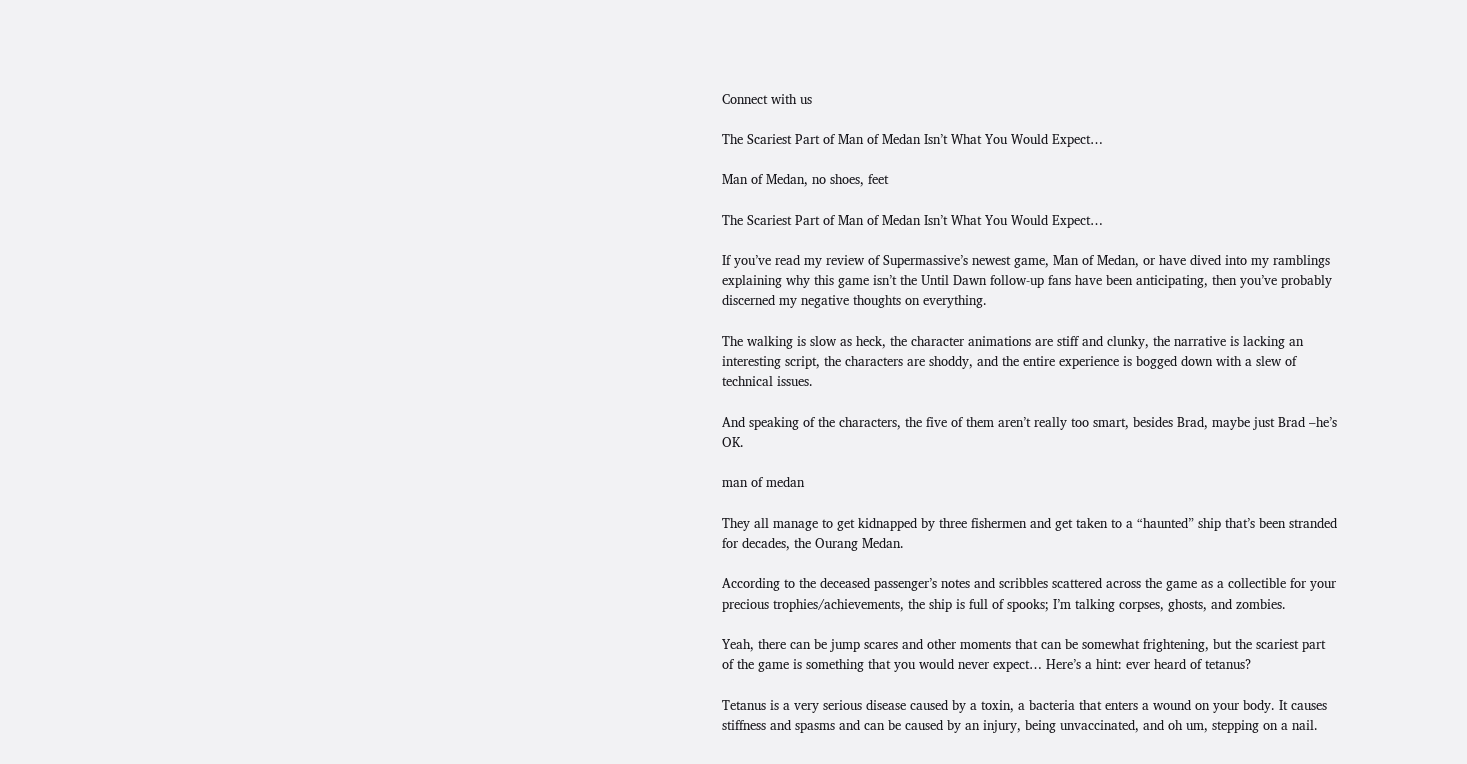Connect with us

The Scariest Part of Man of Medan Isn’t What You Would Expect…

Man of Medan, no shoes, feet

The Scariest Part of Man of Medan Isn’t What You Would Expect…

If you’ve read my review of Supermassive’s newest game, Man of Medan, or have dived into my ramblings explaining why this game isn’t the Until Dawn follow-up fans have been anticipating, then you’ve probably discerned my negative thoughts on everything.

The walking is slow as heck, the character animations are stiff and clunky, the narrative is lacking an interesting script, the characters are shoddy, and the entire experience is bogged down with a slew of technical issues.

And speaking of the characters, the five of them aren’t really too smart, besides Brad, maybe just Brad –he’s OK.

man of medan

They all manage to get kidnapped by three fishermen and get taken to a “haunted” ship that’s been stranded for decades, the Ourang Medan.

According to the deceased passenger’s notes and scribbles scattered across the game as a collectible for your precious trophies/achievements, the ship is full of spooks; I’m talking corpses, ghosts, and zombies.

Yeah, there can be jump scares and other moments that can be somewhat frightening, but the scariest part of the game is something that you would never expect… Here’s a hint: ever heard of tetanus?

Tetanus is a very serious disease caused by a toxin, a bacteria that enters a wound on your body. It causes stiffness and spasms and can be caused by an injury, being unvaccinated, and oh um, stepping on a nail.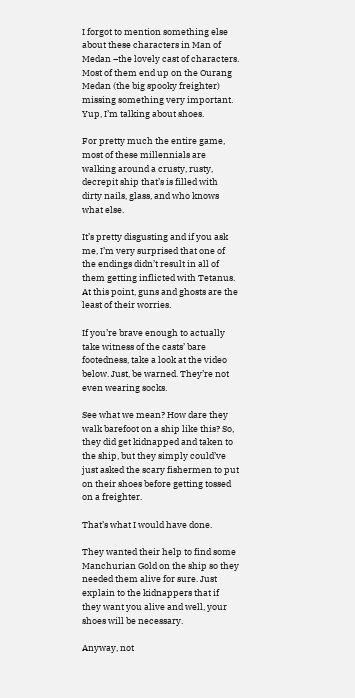I forgot to mention something else about these characters in Man of Medan –the lovely cast of characters. Most of them end up on the Ourang Medan (the big spooky freighter) missing something very important. Yup, I’m talking about shoes.

For pretty much the entire game, most of these millennials are walking around a crusty, rusty, decrepit ship that’s is filled with dirty nails, glass, and who knows what else.

It’s pretty disgusting and if you ask me, I’m very surprised that one of the endings didn’t result in all of them getting inflicted with Tetanus. At this point, guns and ghosts are the least of their worries.

If you’re brave enough to actually take witness of the casts’ bare footedness, take a look at the video below. Just, be warned. They’re not even wearing socks.

See what we mean? How dare they walk barefoot on a ship like this? So, they did get kidnapped and taken to the ship, but they simply could’ve just asked the scary fishermen to put on their shoes before getting tossed on a freighter.

That’s what I would have done.

They wanted their help to find some Manchurian Gold on the ship so they needed them alive for sure. Just explain to the kidnappers that if they want you alive and well, your shoes will be necessary.

Anyway, not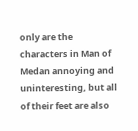only are the characters in Man of Medan annoying and uninteresting, but all of their feet are also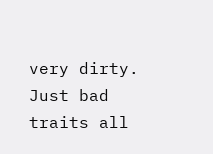very dirty. Just bad traits all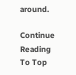around.

Continue Reading
To Top